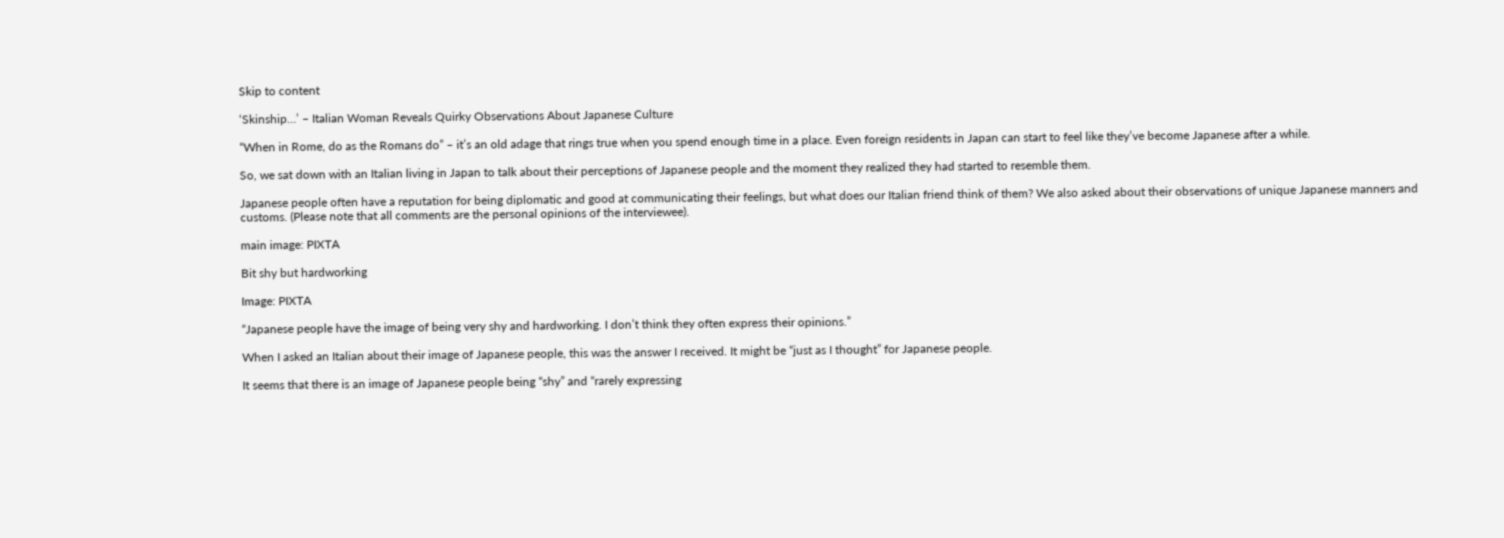Skip to content

‘Skinship…’ – Italian Woman Reveals Quirky Observations About Japanese Culture

“When in Rome, do as the Romans do” – it’s an old adage that rings true when you spend enough time in a place. Even foreign residents in Japan can start to feel like they’ve become Japanese after a while.

So, we sat down with an Italian living in Japan to talk about their perceptions of Japanese people and the moment they realized they had started to resemble them.

Japanese people often have a reputation for being diplomatic and good at communicating their feelings, but what does our Italian friend think of them? We also asked about their observations of unique Japanese manners and customs. (Please note that all comments are the personal opinions of the interviewee).

main image: PIXTA

Bit shy but hardworking

Image: PIXTA

“Japanese people have the image of being very shy and hardworking. I don’t think they often express their opinions.”

When I asked an Italian about their image of Japanese people, this was the answer I received. It might be “just as I thought” for Japanese people.

It seems that there is an image of Japanese people being “shy” and “rarely expressing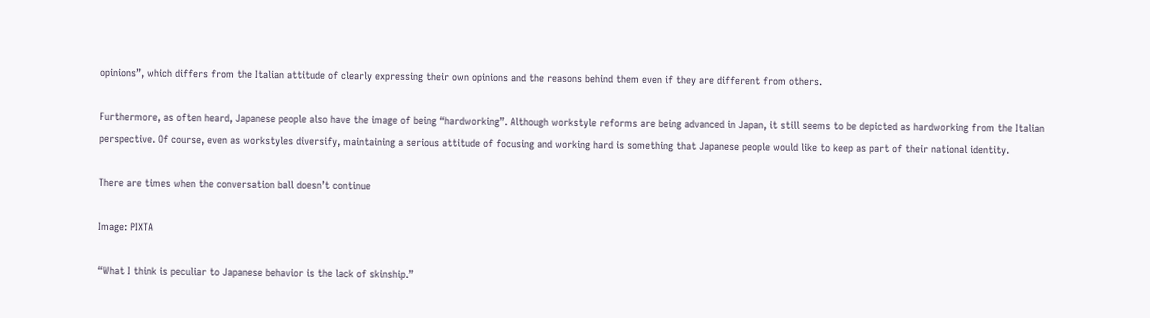opinions”, which differs from the Italian attitude of clearly expressing their own opinions and the reasons behind them even if they are different from others.

Furthermore, as often heard, Japanese people also have the image of being “hardworking”. Although workstyle reforms are being advanced in Japan, it still seems to be depicted as hardworking from the Italian perspective. Of course, even as workstyles diversify, maintaining a serious attitude of focusing and working hard is something that Japanese people would like to keep as part of their national identity.

There are times when the conversation ball doesn’t continue

Image: PIXTA

“What I think is peculiar to Japanese behavior is the lack of skinship.”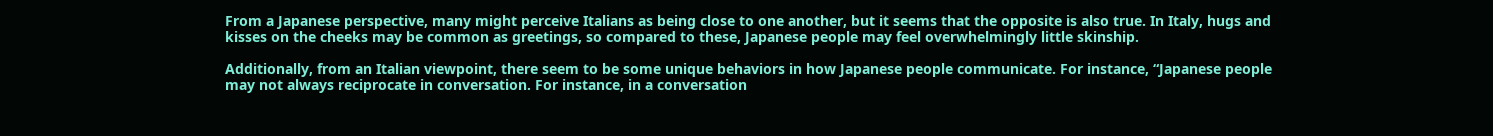From a Japanese perspective, many might perceive Italians as being close to one another, but it seems that the opposite is also true. In Italy, hugs and kisses on the cheeks may be common as greetings, so compared to these, Japanese people may feel overwhelmingly little skinship.

Additionally, from an Italian viewpoint, there seem to be some unique behaviors in how Japanese people communicate. For instance, “Japanese people may not always reciprocate in conversation. For instance, in a conversation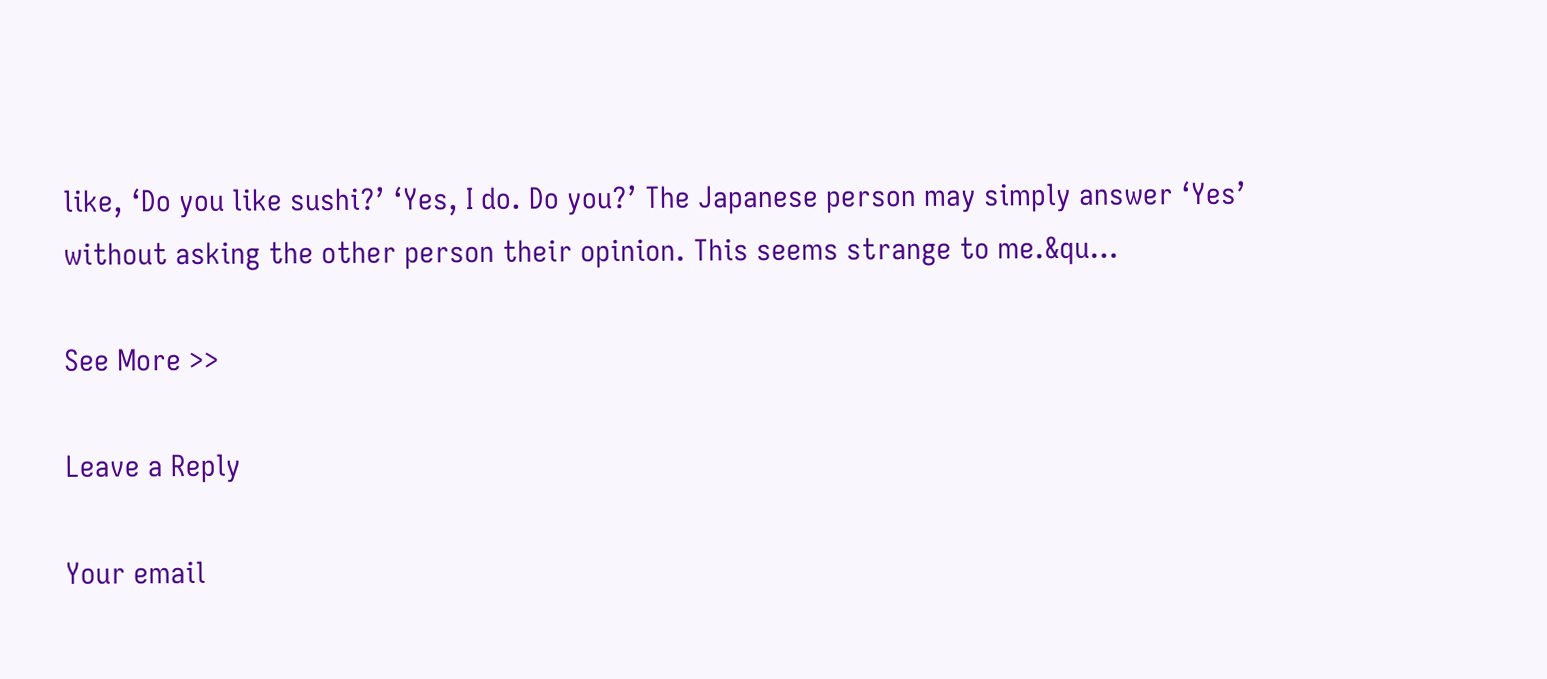like, ‘Do you like sushi?’ ‘Yes, I do. Do you?’ The Japanese person may simply answer ‘Yes’ without asking the other person their opinion. This seems strange to me.&qu…

See More >>

Leave a Reply

Your email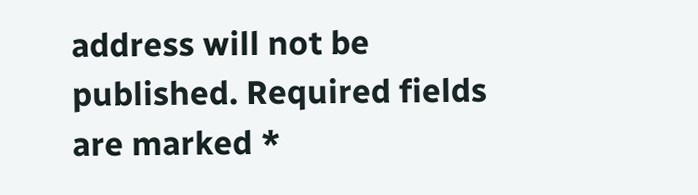address will not be published. Required fields are marked *